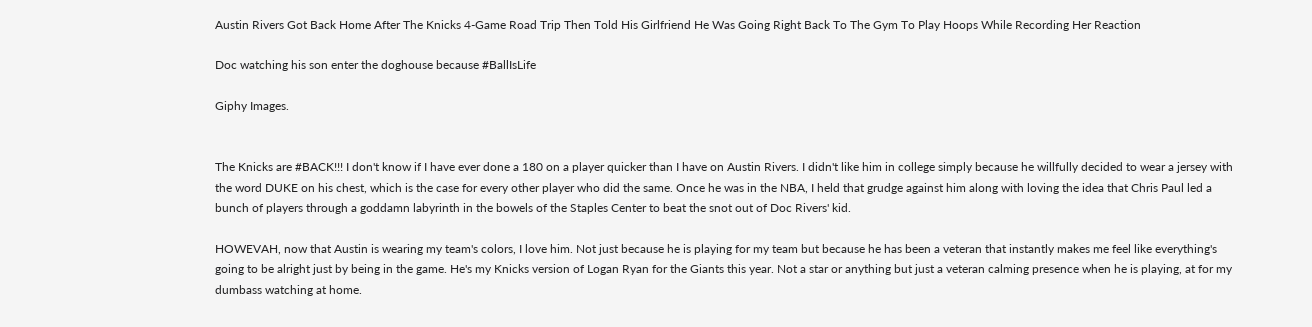Austin Rivers Got Back Home After The Knicks 4-Game Road Trip Then Told His Girlfriend He Was Going Right Back To The Gym To Play Hoops While Recording Her Reaction

Doc watching his son enter the doghouse because #BallIsLife

Giphy Images.


The Knicks are #BACK!!! I don't know if I have ever done a 180 on a player quicker than I have on Austin Rivers. I didn't like him in college simply because he willfully decided to wear a jersey with the word DUKE on his chest, which is the case for every other player who did the same. Once he was in the NBA, I held that grudge against him along with loving the idea that Chris Paul led a bunch of players through a goddamn labyrinth in the bowels of the Staples Center to beat the snot out of Doc Rivers' kid.

HOWEVAH, now that Austin is wearing my team's colors, I love him. Not just because he is playing for my team but because he has been a veteran that instantly makes me feel like everything's going to be alright just by being in the game. He's my Knicks version of Logan Ryan for the Giants this year. Not a star or anything but just a veteran calming presence when he is playing, at for my dumbass watching at home.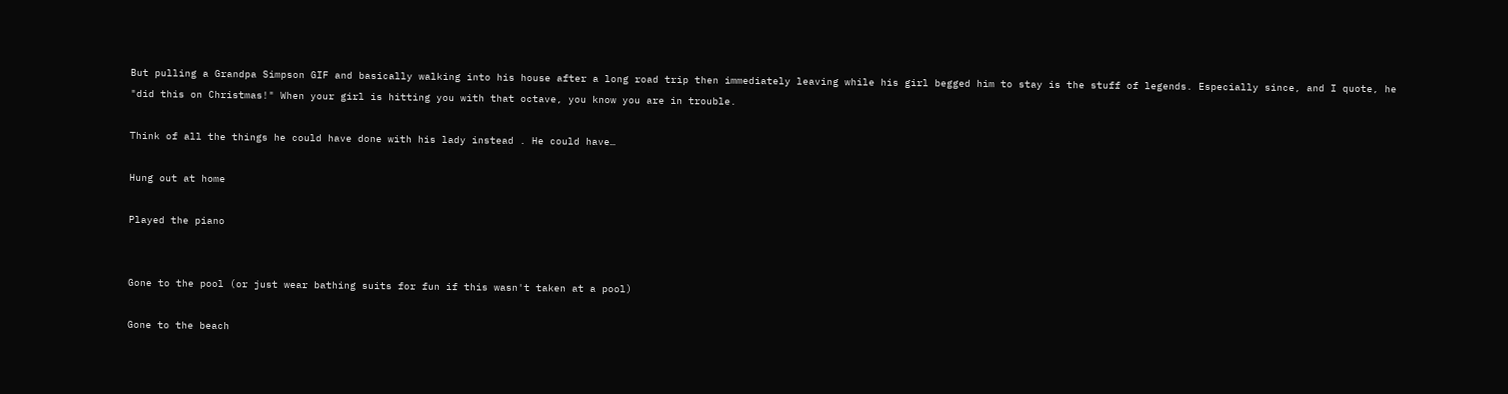But pulling a Grandpa Simpson GIF and basically walking into his house after a long road trip then immediately leaving while his girl begged him to stay is the stuff of legends. Especially since, and I quote, he "did this on Christmas!" When your girl is hitting you with that octave, you know you are in trouble.

Think of all the things he could have done with his lady instead . He could have…

Hung out at home

Played the piano


Gone to the pool (or just wear bathing suits for fun if this wasn't taken at a pool)

Gone to the beach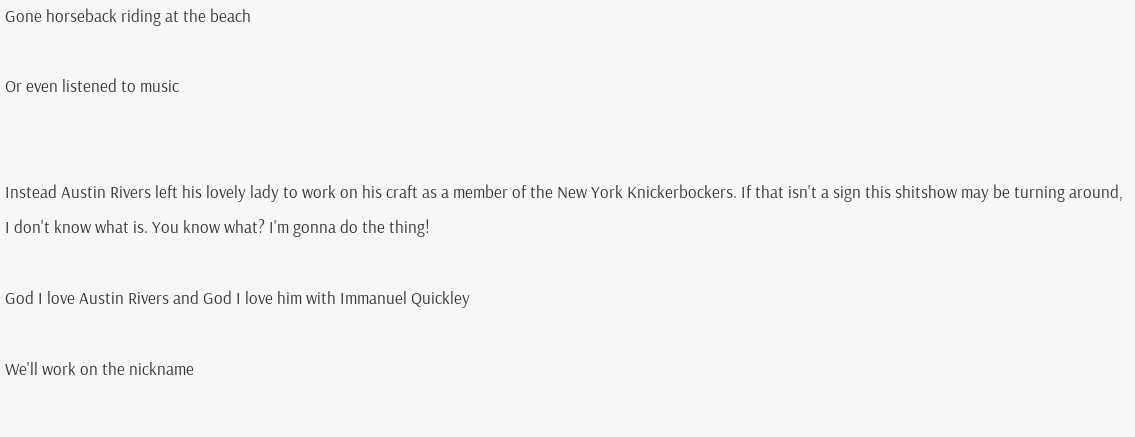Gone horseback riding at the beach

Or even listened to music


Instead Austin Rivers left his lovely lady to work on his craft as a member of the New York Knickerbockers. If that isn't a sign this shitshow may be turning around, I don't know what is. You know what? I'm gonna do the thing!

God I love Austin Rivers and God I love him with Immanuel Quickley

We'll work on the nickname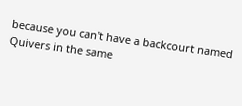because you can't have a backcourt named Quivers in the same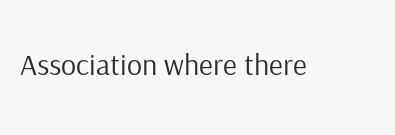Association where there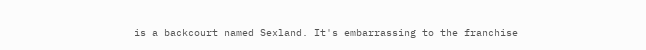is a backcourt named Sexland. It's embarrassing to the franchise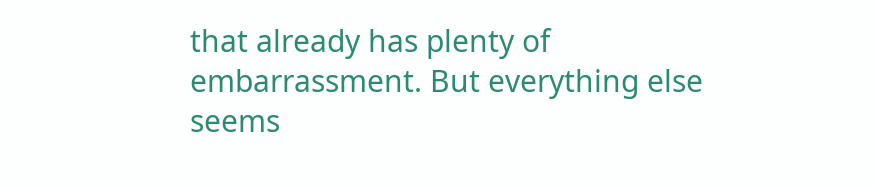that already has plenty of embarrassment. But everything else seems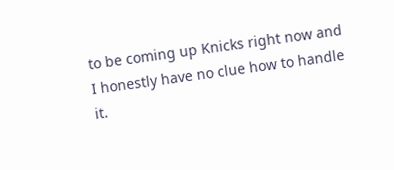to be coming up Knicks right now and I honestly have no clue how to handle it.